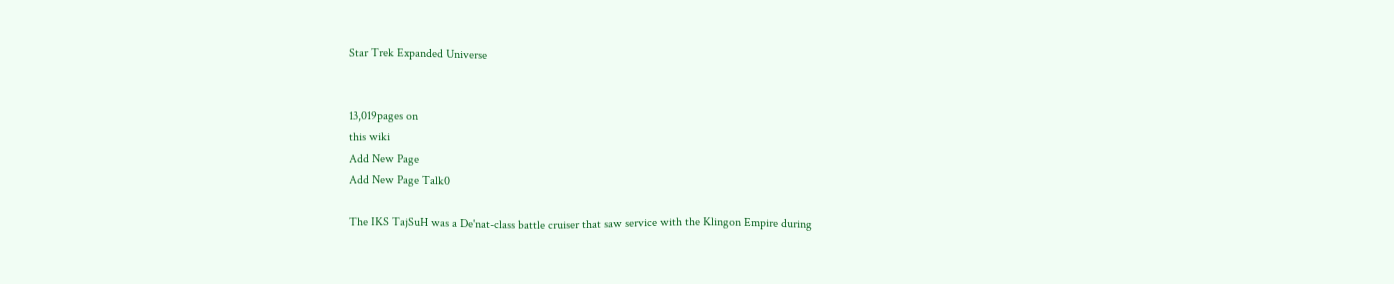Star Trek Expanded Universe


13,019pages on
this wiki
Add New Page
Add New Page Talk0

The IKS TajSuH was a De'nat-class battle cruiser that saw service with the Klingon Empire during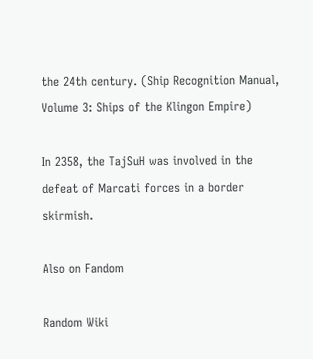the 24th century. (Ship Recognition Manual, Volume 3: Ships of the Klingon Empire)

In 2358, the TajSuH was involved in the defeat of Marcati forces in a border skirmish.

Also on Fandom

Random Wiki